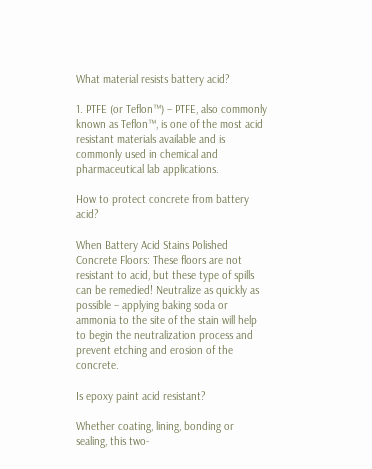What material resists battery acid?

1. PTFE (or Teflon™) – PTFE, also commonly known as Teflon™, is one of the most acid resistant materials available and is commonly used in chemical and pharmaceutical lab applications.

How to protect concrete from battery acid?

When Battery Acid Stains Polished Concrete Floors: These floors are not resistant to acid, but these type of spills can be remedied! Neutralize as quickly as possible – applying baking soda or ammonia to the site of the stain will help to begin the neutralization process and prevent etching and erosion of the concrete.

Is epoxy paint acid resistant?

Whether coating, lining, bonding or sealing, this two-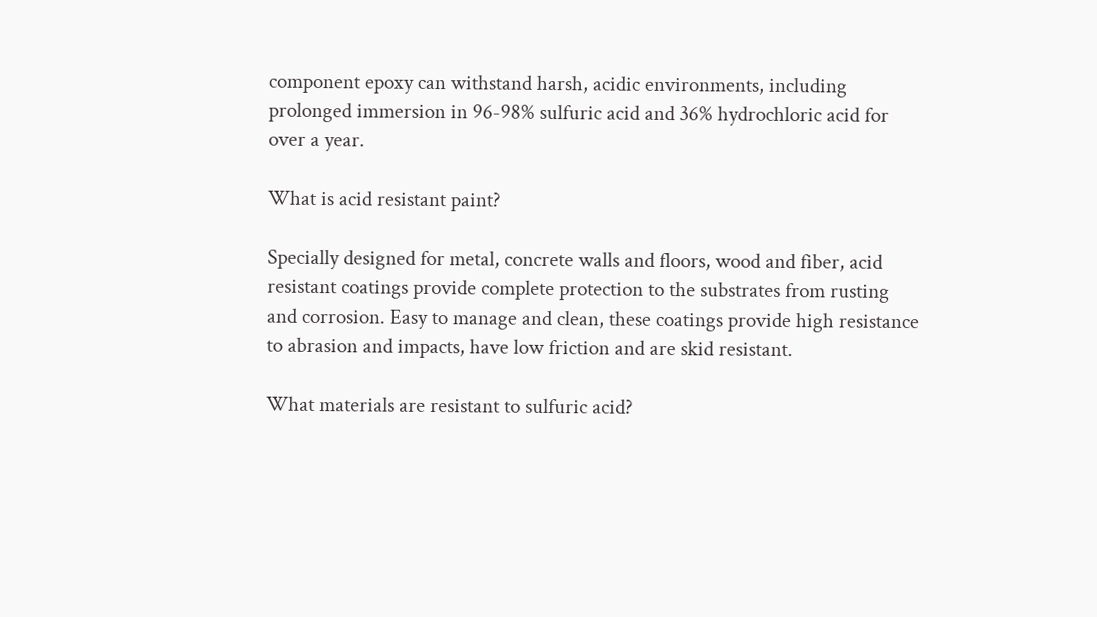component epoxy can withstand harsh, acidic environments, including prolonged immersion in 96-98% sulfuric acid and 36% hydrochloric acid for over a year.

What is acid resistant paint?

Specially designed for metal, concrete walls and floors, wood and fiber, acid resistant coatings provide complete protection to the substrates from rusting and corrosion. Easy to manage and clean, these coatings provide high resistance to abrasion and impacts, have low friction and are skid resistant.

What materials are resistant to sulfuric acid?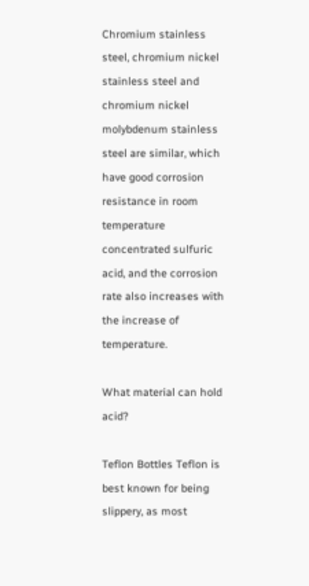Chromium stainless steel, chromium nickel stainless steel and chromium nickel molybdenum stainless steel are similar, which have good corrosion resistance in room temperature concentrated sulfuric acid, and the corrosion rate also increases with the increase of temperature.

What material can hold acid?

Teflon Bottles Teflon is best known for being slippery, as most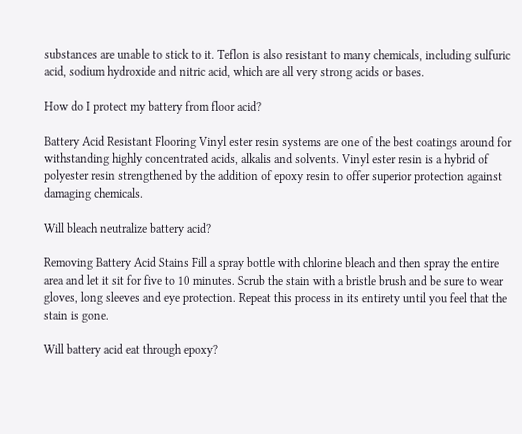substances are unable to stick to it. Teflon is also resistant to many chemicals, including sulfuric acid, sodium hydroxide and nitric acid, which are all very strong acids or bases.

How do I protect my battery from floor acid?

Battery Acid Resistant Flooring Vinyl ester resin systems are one of the best coatings around for withstanding highly concentrated acids, alkalis and solvents. Vinyl ester resin is a hybrid of polyester resin strengthened by the addition of epoxy resin to offer superior protection against damaging chemicals.

Will bleach neutralize battery acid?

Removing Battery Acid Stains Fill a spray bottle with chlorine bleach and then spray the entire area and let it sit for five to 10 minutes. Scrub the stain with a bristle brush and be sure to wear gloves, long sleeves and eye protection. Repeat this process in its entirety until you feel that the stain is gone.

Will battery acid eat through epoxy?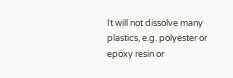It will not dissolve many plastics, e.g. polyester or epoxy resin or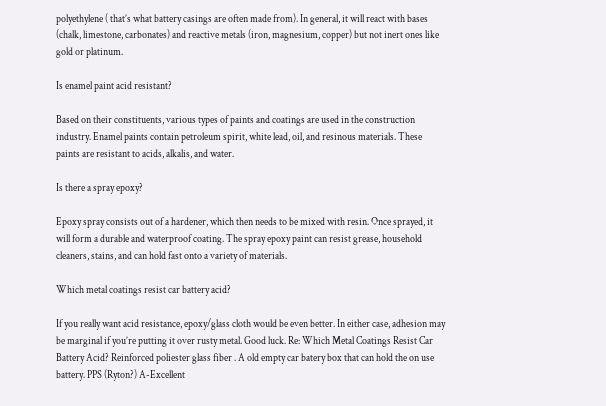polyethylene ( that’s what battery casings are often made from). In general, it will react with bases (chalk, limestone, carbonates) and reactive metals (iron, magnesium, copper) but not inert ones like gold or platinum.

Is enamel paint acid resistant?

Based on their constituents, various types of paints and coatings are used in the construction industry. Enamel paints contain petroleum spirit, white lead, oil, and resinous materials. These paints are resistant to acids, alkalis, and water.

Is there a spray epoxy?

Epoxy spray consists out of a hardener, which then needs to be mixed with resin. Once sprayed, it will form a durable and waterproof coating. The spray epoxy paint can resist grease, household cleaners, stains, and can hold fast onto a variety of materials.

Which metal coatings resist car battery acid?

If you really want acid resistance, epoxy/glass cloth would be even better. In either case, adhesion may be marginal if you’re putting it over rusty metal. Good luck. Re: Which Metal Coatings Resist Car Battery Acid? Reinforced poliester glass fiber . A old empty car batery box that can hold the on use battery. PPS (Ryton?) A-Excellent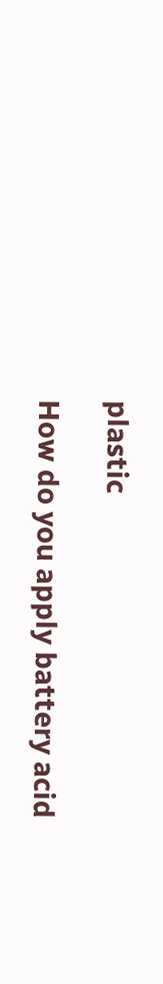plastic

How do you apply battery acid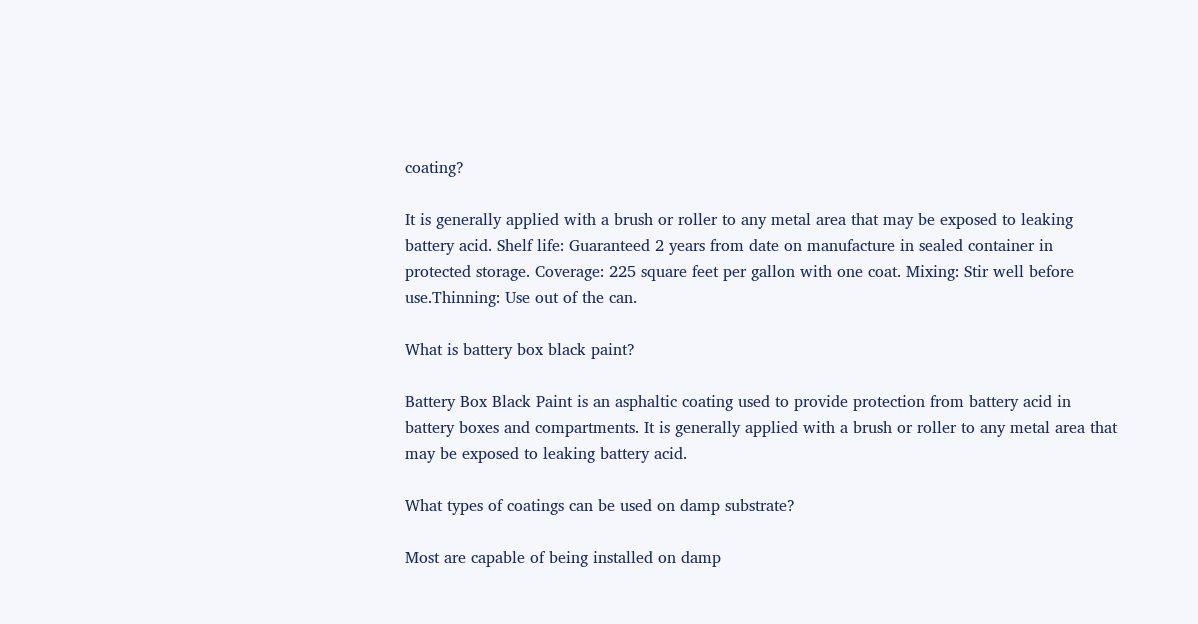coating?

It is generally applied with a brush or roller to any metal area that may be exposed to leaking battery acid. Shelf life: Guaranteed 2 years from date on manufacture in sealed container in protected storage. Coverage: 225 square feet per gallon with one coat. Mixing: Stir well before use.Thinning: Use out of the can.

What is battery box black paint?

Battery Box Black Paint is an asphaltic coating used to provide protection from battery acid in battery boxes and compartments. It is generally applied with a brush or roller to any metal area that may be exposed to leaking battery acid.

What types of coatings can be used on damp substrate?

Most are capable of being installed on damp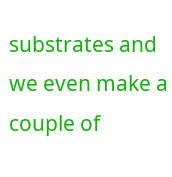substrates and we even make a couple of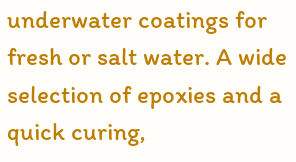underwater coatings for fresh or salt water. A wide selection of epoxies and a quick curing,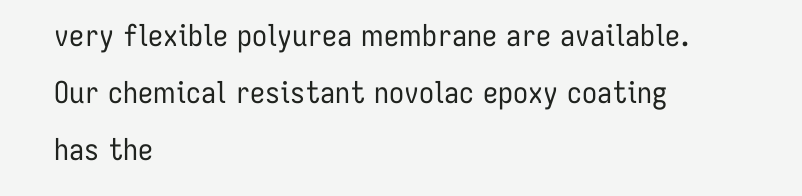very flexible polyurea membrane are available. Our chemical resistant novolac epoxy coating has the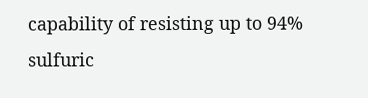capability of resisting up to 94% sulfuric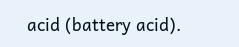acid (battery acid).